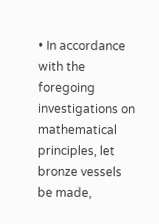• In accordance with the foregoing investigations on mathematical principles, let bronze vessels be made,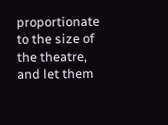proportionate to the size of the theatre, and let them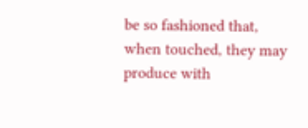be so fashioned that, when touched, they may produce with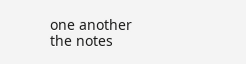one another the notes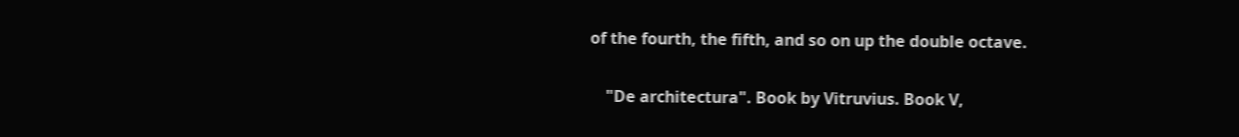of the fourth, the fifth, and so on up the double octave.

    "De architectura". Book by Vitruvius. Book V,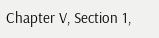Chapter V, Section 1,